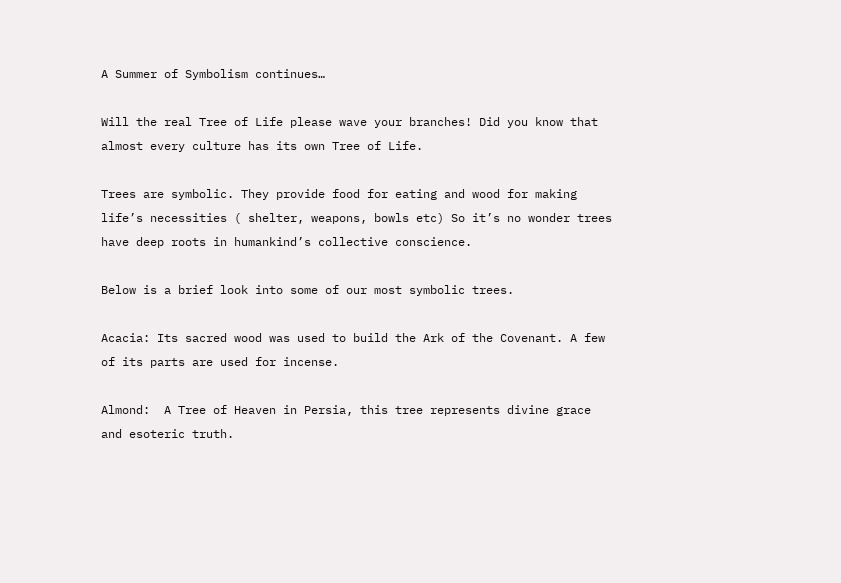A Summer of Symbolism continues…

Will the real Tree of Life please wave your branches! Did you know that almost every culture has its own Tree of Life.

Trees are symbolic. They provide food for eating and wood for making life’s necessities ( shelter, weapons, bowls etc) So it’s no wonder trees have deep roots in humankind’s collective conscience.

Below is a brief look into some of our most symbolic trees.

Acacia: Its sacred wood was used to build the Ark of the Covenant. A few of its parts are used for incense.

Almond:  A Tree of Heaven in Persia, this tree represents divine grace and esoteric truth.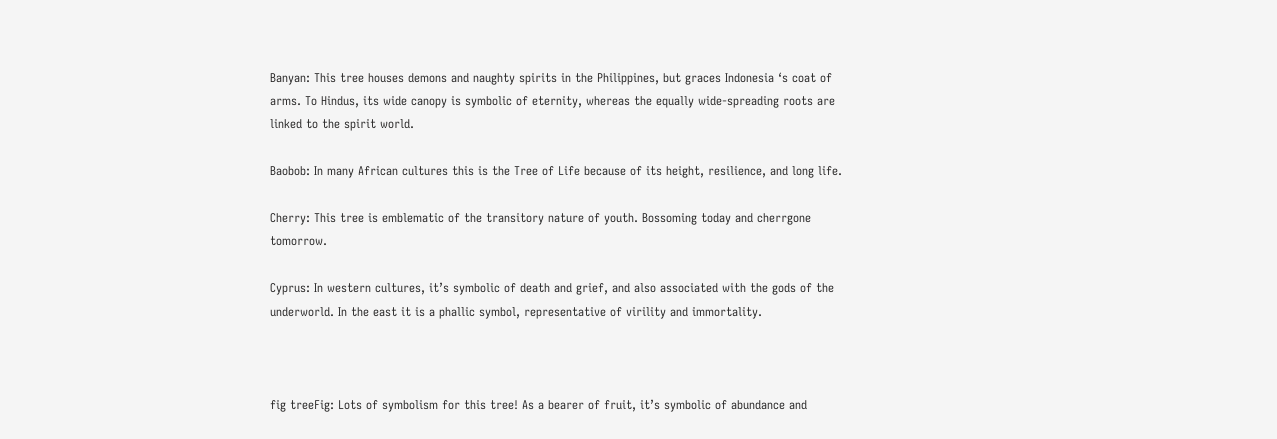Banyan: This tree houses demons and naughty spirits in the Philippines, but graces Indonesia ‘s coat of arms. To Hindus, its wide canopy is symbolic of eternity, whereas the equally wide-spreading roots are linked to the spirit world.

Baobob: In many African cultures this is the Tree of Life because of its height, resilience, and long life.

Cherry: This tree is emblematic of the transitory nature of youth. Bossoming today and cherrgone tomorrow.

Cyprus: In western cultures, it’s symbolic of death and grief, and also associated with the gods of the underworld. In the east it is a phallic symbol, representative of virility and immortality.



fig treeFig: Lots of symbolism for this tree! As a bearer of fruit, it’s symbolic of abundance and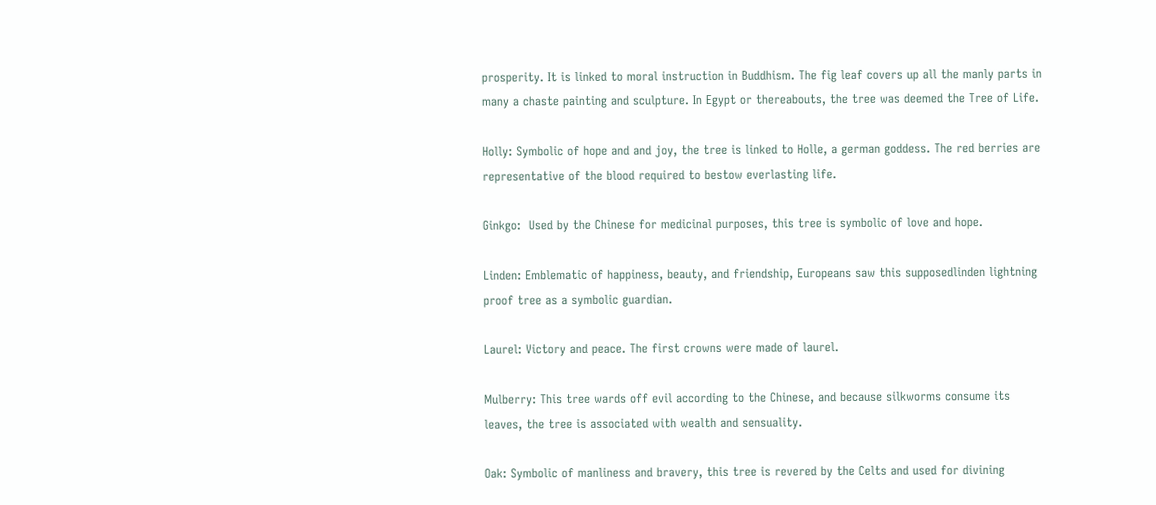prosperity. It is linked to moral instruction in Buddhism. The fig leaf covers up all the manly parts in many a chaste painting and sculpture. In Egypt or thereabouts, the tree was deemed the Tree of Life.

Holly: Symbolic of hope and and joy, the tree is linked to Holle, a german goddess. The red berries are representative of the blood required to bestow everlasting life.

Ginkgo:  Used by the Chinese for medicinal purposes, this tree is symbolic of love and hope.

Linden: Emblematic of happiness, beauty, and friendship, Europeans saw this supposedlinden lightning proof tree as a symbolic guardian.

Laurel: Victory and peace. The first crowns were made of laurel.

Mulberry: This tree wards off evil according to the Chinese, and because silkworms consume its leaves, the tree is associated with wealth and sensuality.

Oak: Symbolic of manliness and bravery, this tree is revered by the Celts and used for divining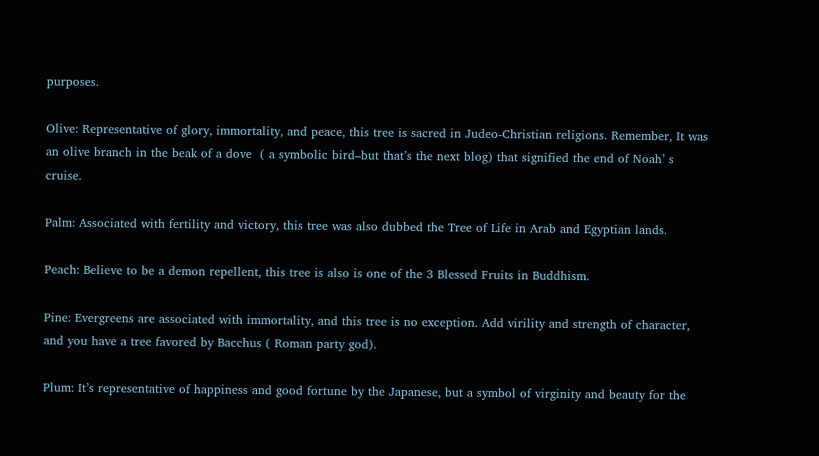purposes.

Olive: Representative of glory, immortality, and peace, this tree is sacred in Judeo-Christian religions. Remember, It was an olive branch in the beak of a dove  ( a symbolic bird–but that’s the next blog) that signified the end of Noah’ s cruise.

Palm: Associated with fertility and victory, this tree was also dubbed the Tree of Life in Arab and Egyptian lands.

Peach: Believe to be a demon repellent, this tree is also is one of the 3 Blessed Fruits in Buddhism.

Pine: Evergreens are associated with immortality, and this tree is no exception. Add virility and strength of character, and you have a tree favored by Bacchus ( Roman party god).

Plum: It’s representative of happiness and good fortune by the Japanese, but a symbol of virginity and beauty for the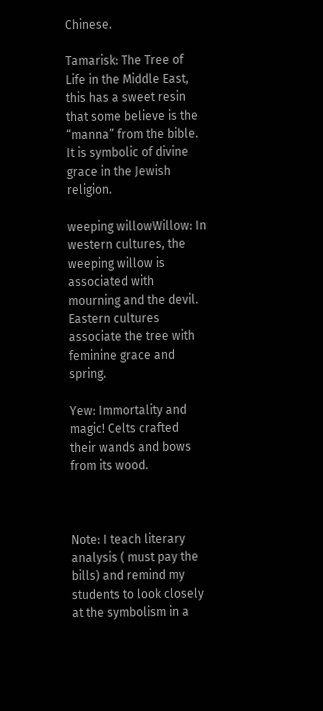Chinese.

Tamarisk: The Tree of Life in the Middle East, this has a sweet resin that some believe is the “manna” from the bible. It is symbolic of divine grace in the Jewish religion.

weeping willowWillow: In western cultures, the weeping willow is associated with mourning and the devil. Eastern cultures associate the tree with feminine grace and spring.

Yew: Immortality and magic! Celts crafted  their wands and bows from its wood.



Note: I teach literary analysis ( must pay the bills) and remind my students to look closely at the symbolism in a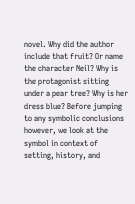novel. Why did the author include that fruit? Or name the character Neil? Why is the protagonist sitting under a pear tree? Why is her dress blue? Before jumping to any symbolic conclusions however, we look at the symbol in context of setting, history, and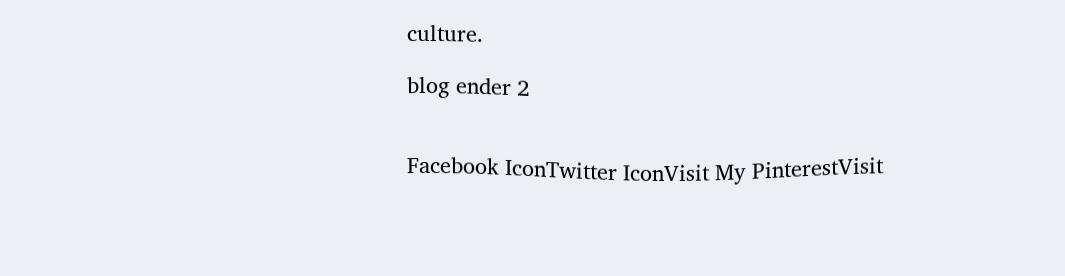culture.

blog ender 2


Facebook IconTwitter IconVisit My PinterestVisit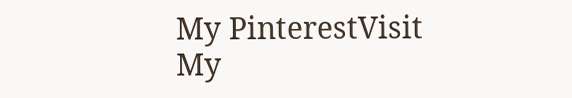My PinterestVisit My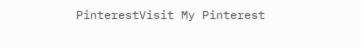PinterestVisit My Pinterest